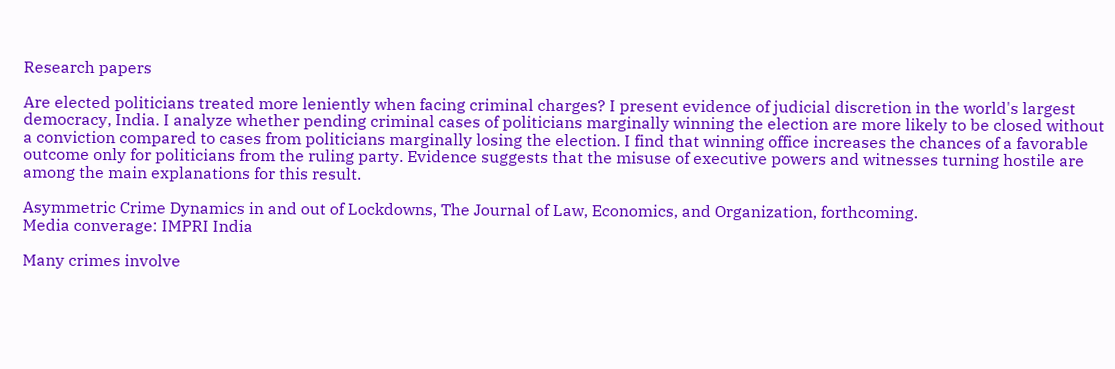Research papers

Are elected politicians treated more leniently when facing criminal charges? I present evidence of judicial discretion in the world's largest democracy, India. I analyze whether pending criminal cases of politicians marginally winning the election are more likely to be closed without a conviction compared to cases from politicians marginally losing the election. I find that winning office increases the chances of a favorable outcome only for politicians from the ruling party. Evidence suggests that the misuse of executive powers and witnesses turning hostile are among the main explanations for this result.

Asymmetric Crime Dynamics in and out of Lockdowns, The Journal of Law, Economics, and Organization, forthcoming.
Media converage: IMPRI India

Many crimes involve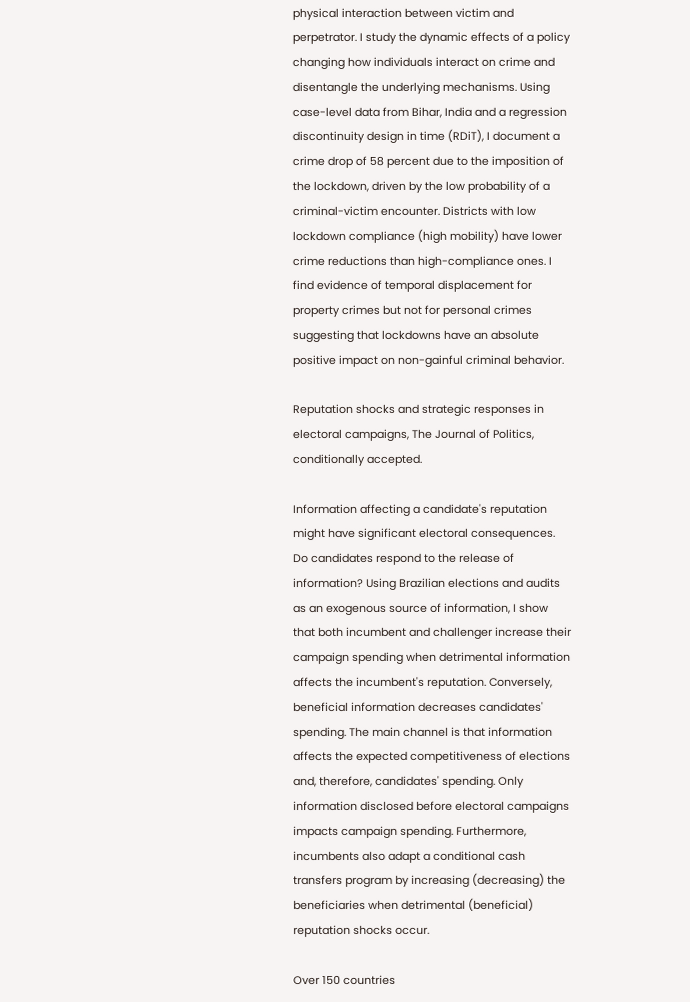physical interaction between victim and perpetrator. I study the dynamic effects of a policy changing how individuals interact on crime and disentangle the underlying mechanisms. Using case-level data from Bihar, India and a regression discontinuity design in time (RDiT), I document a crime drop of 58 percent due to the imposition of the lockdown, driven by the low probability of a criminal-victim encounter. Districts with low lockdown compliance (high mobility) have lower crime reductions than high-compliance ones. I find evidence of temporal displacement for property crimes but not for personal crimes suggesting that lockdowns have an absolute positive impact on non-gainful criminal behavior.

Reputation shocks and strategic responses in electoral campaigns, The Journal of Politics, conditionally accepted.

Information affecting a candidate's reputation might have significant electoral consequences. Do candidates respond to the release of information? Using Brazilian elections and audits as an exogenous source of information, I show that both incumbent and challenger increase their campaign spending when detrimental information affects the incumbent's reputation. Conversely, beneficial information decreases candidates' spending. The main channel is that information affects the expected competitiveness of elections and, therefore, candidates' spending. Only information disclosed before electoral campaigns impacts campaign spending. Furthermore, incumbents also adapt a conditional cash transfers program by increasing (decreasing) the beneficiaries when detrimental (beneficial) reputation shocks occur.

Over 150 countries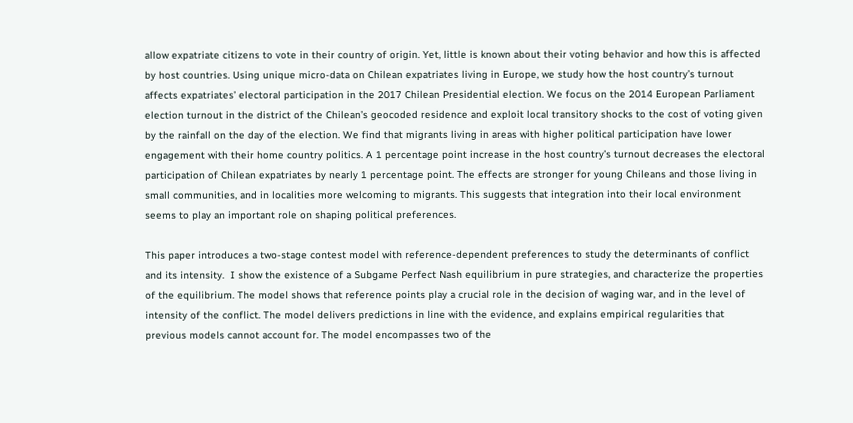allow expatriate citizens to vote in their country of origin. Yet, little is known about their voting behavior and how this is affected by host countries. Using unique micro-data on Chilean expatriates living in Europe, we study how the host country’s turnout affects expatriates’ electoral participation in the 2017 Chilean Presidential election. We focus on the 2014 European Parliament election turnout in the district of the Chilean’s geocoded residence and exploit local transitory shocks to the cost of voting given by the rainfall on the day of the election. We find that migrants living in areas with higher political participation have lower engagement with their home country politics. A 1 percentage point increase in the host country’s turnout decreases the electoral participation of Chilean expatriates by nearly 1 percentage point. The effects are stronger for young Chileans and those living in small communities, and in localities more welcoming to migrants. This suggests that integration into their local environment seems to play an important role on shaping political preferences.

This paper introduces a two-stage contest model with reference-dependent preferences to study the determinants of conflict and its intensity.  I show the existence of a Subgame Perfect Nash equilibrium in pure strategies, and characterize the properties of the equilibrium. The model shows that reference points play a crucial role in the decision of waging war, and in the level of intensity of the conflict. The model delivers predictions in line with the evidence, and explains empirical regularities that previous models cannot account for. The model encompasses two of the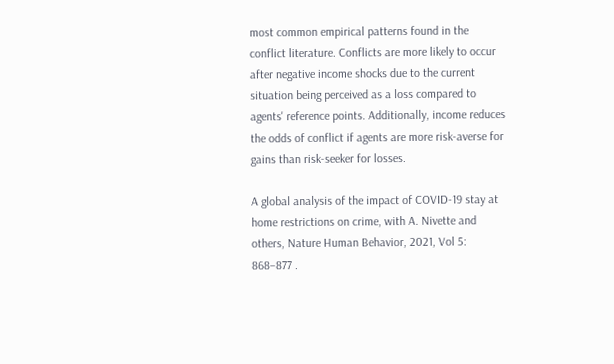most common empirical patterns found in the conflict literature. Conflicts are more likely to occur after negative income shocks due to the current situation being perceived as a loss compared to agents' reference points. Additionally, income reduces the odds of conflict if agents are more risk-averse for gains than risk-seeker for losses.

A global analysis of the impact of COVID-19 stay at home restrictions on crime, with A. Nivette and others, Nature Human Behavior, 2021, Vol 5: 868–877 .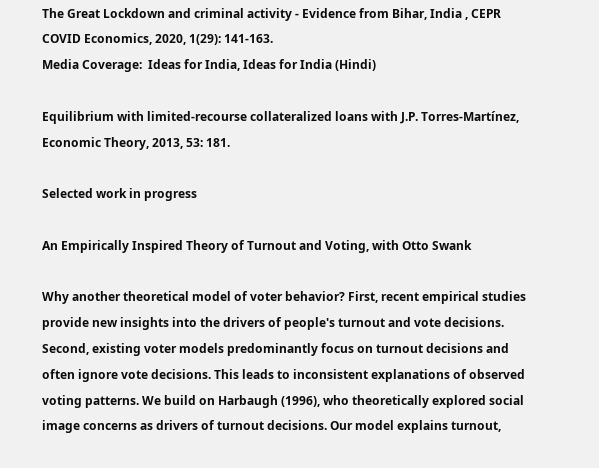The Great Lockdown and criminal activity - Evidence from Bihar, India , CEPR COVID Economics, 2020, 1(29): 141-163.
Media Coverage:  Ideas for India, Ideas for India (Hindi)

Equilibrium with limited-recourse collateralized loans with J.P. Torres-Martínez, Economic Theory, 2013, 53: 181.

Selected work in progress

An Empirically Inspired Theory of Turnout and Voting, with Otto Swank

Why another theoretical model of voter behavior? First, recent empirical studies provide new insights into the drivers of people's turnout and vote decisions. Second, existing voter models predominantly focus on turnout decisions and often ignore vote decisions. This leads to inconsistent explanations of observed voting patterns. We build on Harbaugh (1996), who theoretically explored social image concerns as drivers of turnout decisions. Our model explains turnout,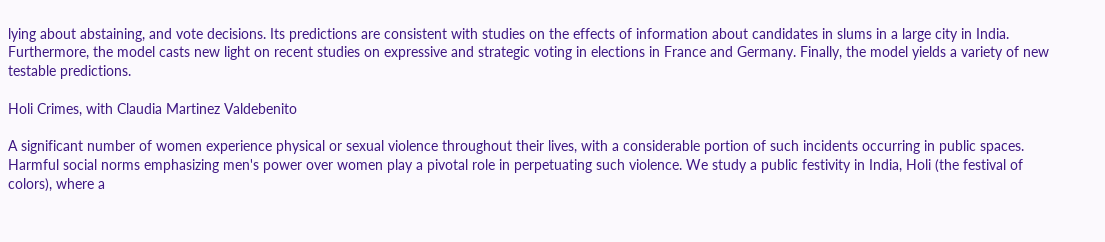lying about abstaining, and vote decisions. Its predictions are consistent with studies on the effects of information about candidates in slums in a large city in India. Furthermore, the model casts new light on recent studies on expressive and strategic voting in elections in France and Germany. Finally, the model yields a variety of new testable predictions.

Holi Crimes, with Claudia Martinez Valdebenito

A significant number of women experience physical or sexual violence throughout their lives, with a considerable portion of such incidents occurring in public spaces. Harmful social norms emphasizing men's power over women play a pivotal role in perpetuating such violence. We study a public festivity in India, Holi (the festival of colors), where a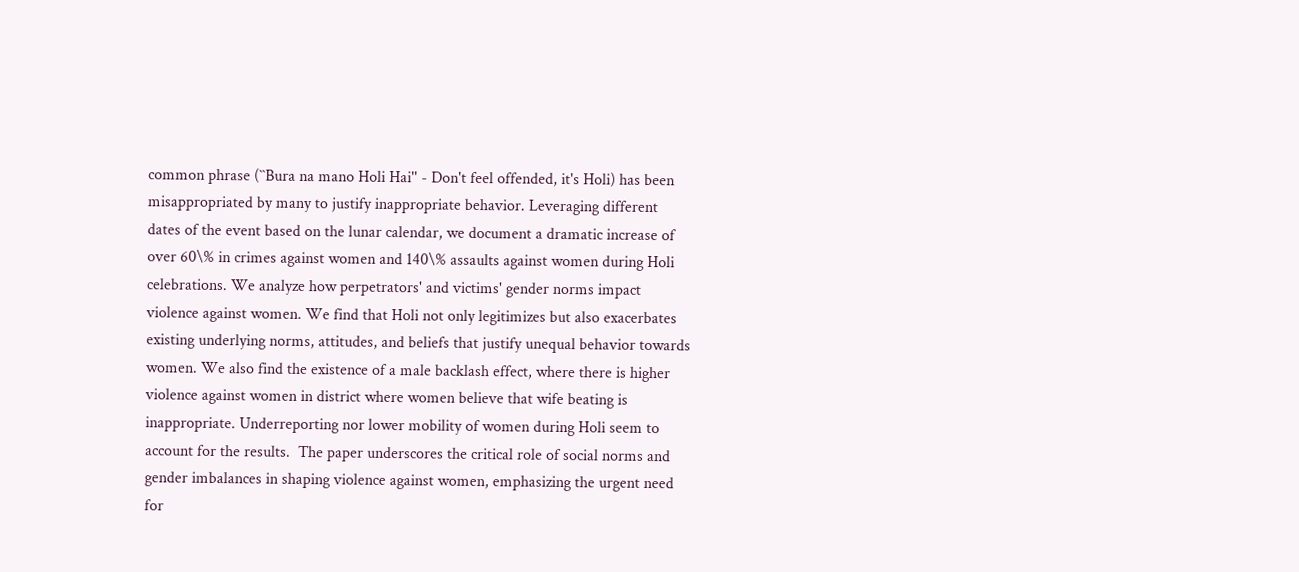common phrase (``Bura na mano Holi Hai'' - Don't feel offended, it's Holi) has been misappropriated by many to justify inappropriate behavior. Leveraging different dates of the event based on the lunar calendar, we document a dramatic increase of over 60\% in crimes against women and 140\% assaults against women during Holi celebrations. We analyze how perpetrators' and victims' gender norms impact violence against women. We find that Holi not only legitimizes but also exacerbates existing underlying norms, attitudes, and beliefs that justify unequal behavior towards women. We also find the existence of a male backlash effect, where there is higher violence against women in district where women believe that wife beating is inappropriate. Underreporting nor lower mobility of women during Holi seem to account for the results.  The paper underscores the critical role of social norms and gender imbalances in shaping violence against women, emphasizing the urgent need for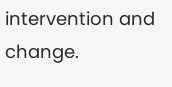intervention and change.